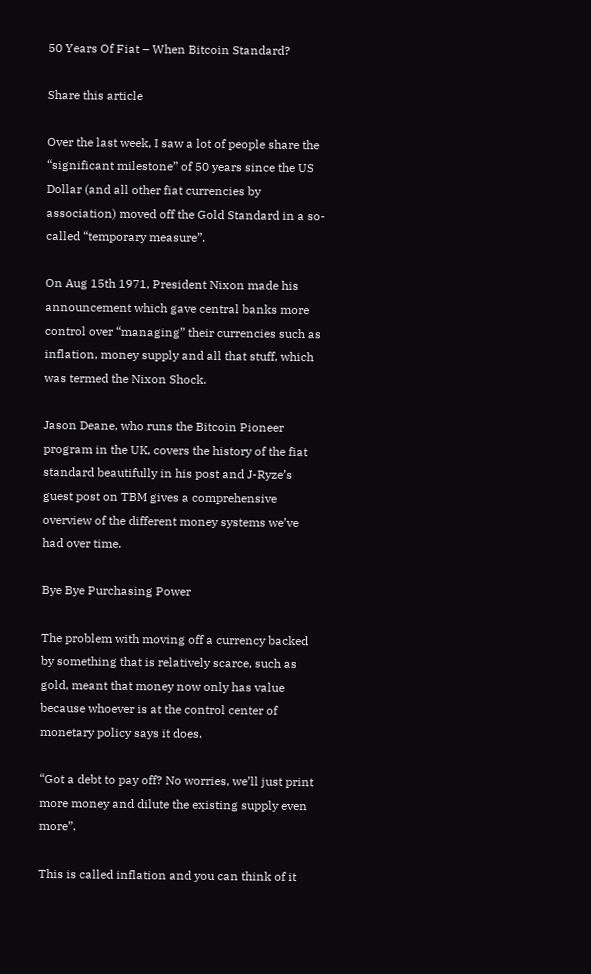50 Years Of Fiat – When Bitcoin Standard?

Share this article

Over the last week, I saw a lot of people share the “significant milestone” of 50 years since the US Dollar (and all other fiat currencies by association) moved off the Gold Standard in a so-called “temporary measure”.

On Aug 15th 1971, President Nixon made his announcement which gave central banks more control over “managing” their currencies such as inflation, money supply and all that stuff, which was termed the Nixon Shock.

Jason Deane, who runs the Bitcoin Pioneer program in the UK, covers the history of the fiat standard beautifully in his post and J-Ryze’s guest post on TBM gives a comprehensive overview of the different money systems we’ve had over time.

Bye Bye Purchasing Power

The problem with moving off a currency backed by something that is relatively scarce, such as gold, meant that money now only has value because whoever is at the control center of monetary policy says it does.

“Got a debt to pay off? No worries, we’ll just print more money and dilute the existing supply even more”.

This is called inflation and you can think of it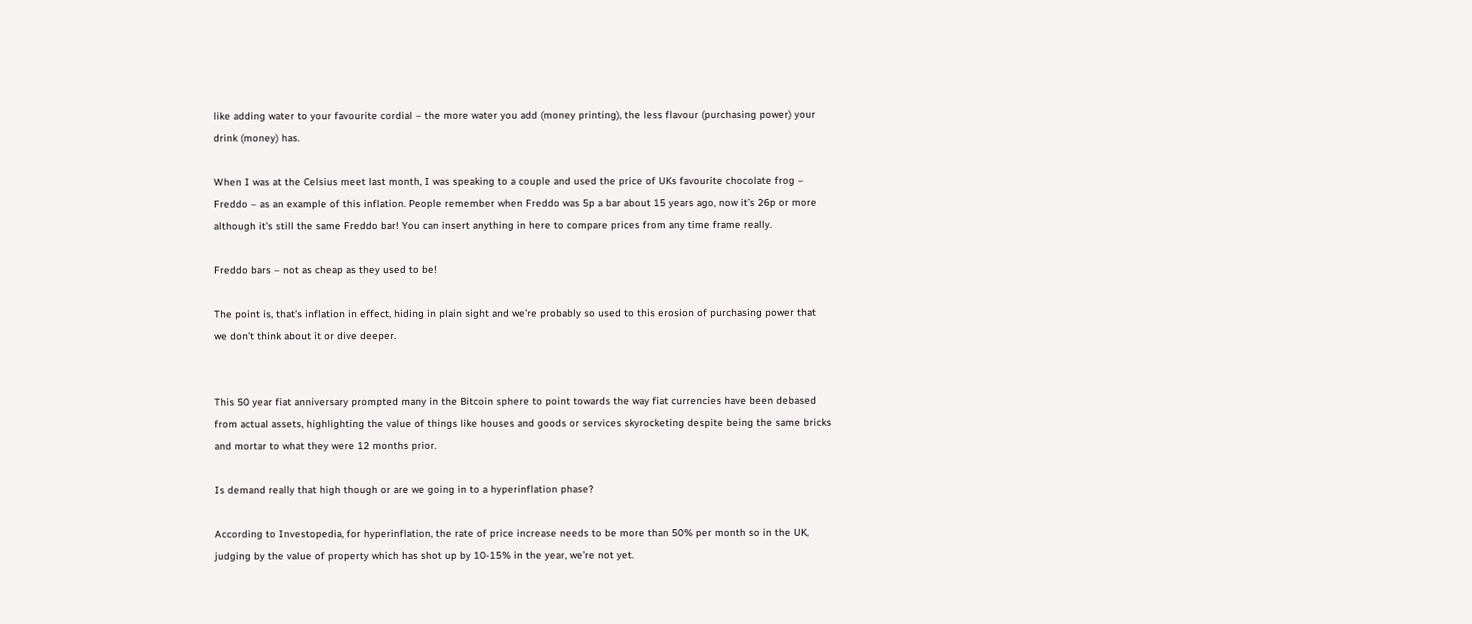like adding water to your favourite cordial – the more water you add (money printing), the less flavour (purchasing power) your drink (money) has.

When I was at the Celsius meet last month, I was speaking to a couple and used the price of UKs favourite chocolate frog – Freddo – as an example of this inflation. People remember when Freddo was 5p a bar about 15 years ago, now it’s 26p or more although it’s still the same Freddo bar! You can insert anything in here to compare prices from any time frame really.

Freddo bars – not as cheap as they used to be!

The point is, that’s inflation in effect, hiding in plain sight and we’re probably so used to this erosion of purchasing power that we don’t think about it or dive deeper.


This 50 year fiat anniversary prompted many in the Bitcoin sphere to point towards the way fiat currencies have been debased from actual assets, highlighting the value of things like houses and goods or services skyrocketing despite being the same bricks and mortar to what they were 12 months prior.

Is demand really that high though or are we going in to a hyperinflation phase?

According to Investopedia, for hyperinflation, the rate of price increase needs to be more than 50% per month so in the UK, judging by the value of property which has shot up by 10-15% in the year, we’re not yet.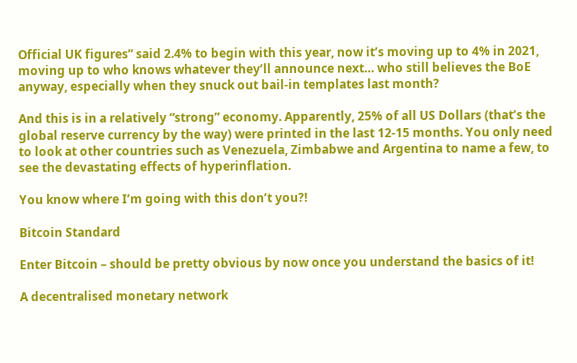Official UK figures” said 2.4% to begin with this year, now it’s moving up to 4% in 2021, moving up to who knows whatever they’ll announce next… who still believes the BoE anyway, especially when they snuck out bail-in templates last month?

And this is in a relatively “strong” economy. Apparently, 25% of all US Dollars (that’s the global reserve currency by the way) were printed in the last 12-15 months. You only need to look at other countries such as Venezuela, Zimbabwe and Argentina to name a few, to see the devastating effects of hyperinflation.

You know where I’m going with this don’t you?!

Bitcoin Standard

Enter Bitcoin – should be pretty obvious by now once you understand the basics of it!

A decentralised monetary network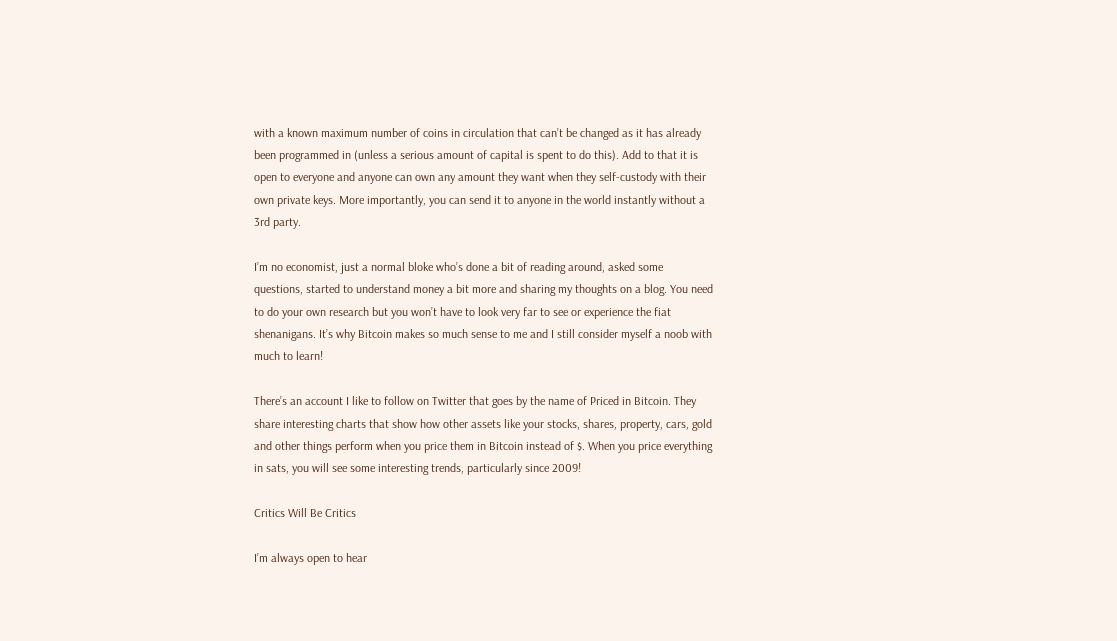with a known maximum number of coins in circulation that can’t be changed as it has already been programmed in (unless a serious amount of capital is spent to do this). Add to that it is open to everyone and anyone can own any amount they want when they self-custody with their own private keys. More importantly, you can send it to anyone in the world instantly without a 3rd party.

I’m no economist, just a normal bloke who’s done a bit of reading around, asked some questions, started to understand money a bit more and sharing my thoughts on a blog. You need to do your own research but you won’t have to look very far to see or experience the fiat shenanigans. It’s why Bitcoin makes so much sense to me and I still consider myself a noob with much to learn!

There’s an account I like to follow on Twitter that goes by the name of Priced in Bitcoin. They share interesting charts that show how other assets like your stocks, shares, property, cars, gold and other things perform when you price them in Bitcoin instead of $. When you price everything in sats, you will see some interesting trends, particularly since 2009!

Critics Will Be Critics

I’m always open to hear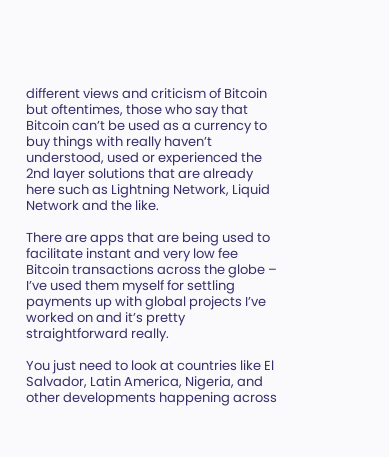different views and criticism of Bitcoin but oftentimes, those who say that Bitcoin can’t be used as a currency to buy things with really haven’t understood, used or experienced the 2nd layer solutions that are already here such as Lightning Network, Liquid Network and the like.

There are apps that are being used to facilitate instant and very low fee Bitcoin transactions across the globe – I’ve used them myself for settling payments up with global projects I’ve worked on and it’s pretty straightforward really.

You just need to look at countries like El Salvador, Latin America, Nigeria, and other developments happening across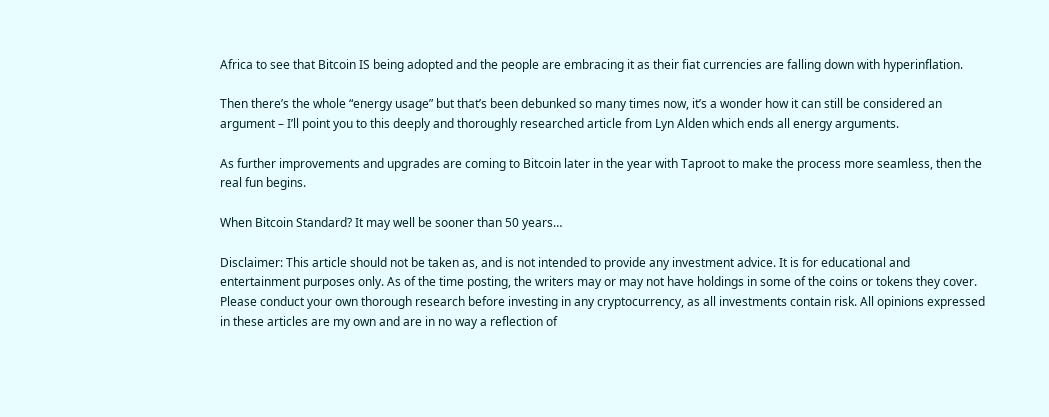Africa to see that Bitcoin IS being adopted and the people are embracing it as their fiat currencies are falling down with hyperinflation.

Then there’s the whole “energy usage” but that’s been debunked so many times now, it’s a wonder how it can still be considered an argument – I’ll point you to this deeply and thoroughly researched article from Lyn Alden which ends all energy arguments.

As further improvements and upgrades are coming to Bitcoin later in the year with Taproot to make the process more seamless, then the real fun begins.

When Bitcoin Standard? It may well be sooner than 50 years…

Disclaimer: This article should not be taken as, and is not intended to provide any investment advice. It is for educational and entertainment purposes only. As of the time posting, the writers may or may not have holdings in some of the coins or tokens they cover. Please conduct your own thorough research before investing in any cryptocurrency, as all investments contain risk. All opinions expressed in these articles are my own and are in no way a reflection of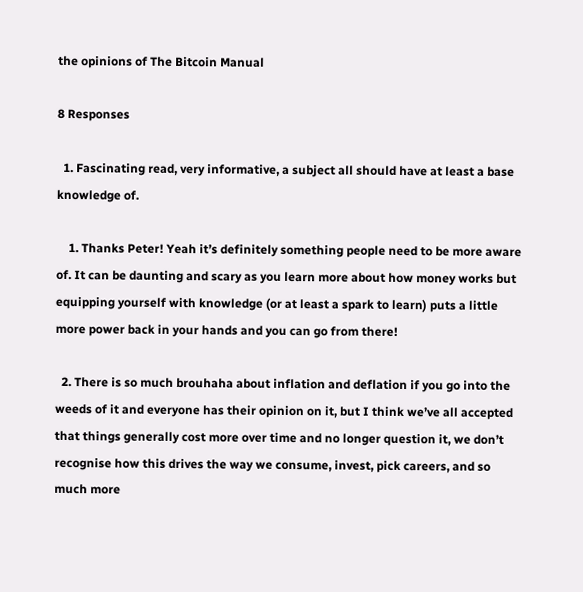the opinions of The Bitcoin Manual

8 Responses

  1. Fascinating read, very informative, a subject all should have at least a base knowledge of.

    1. Thanks Peter! Yeah it’s definitely something people need to be more aware of. It can be daunting and scary as you learn more about how money works but equipping yourself with knowledge (or at least a spark to learn) puts a little more power back in your hands and you can go from there!

  2. There is so much brouhaha about inflation and deflation if you go into the weeds of it and everyone has their opinion on it, but I think we’ve all accepted that things generally cost more over time and no longer question it, we don’t recognise how this drives the way we consume, invest, pick careers, and so much more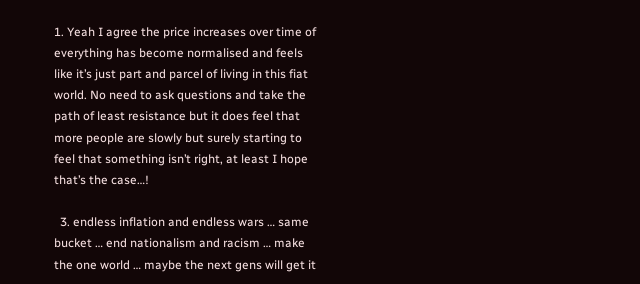1. Yeah I agree the price increases over time of everything has become normalised and feels like it’s just part and parcel of living in this fiat world. No need to ask questions and take the path of least resistance but it does feel that more people are slowly but surely starting to feel that something isn’t right, at least I hope that’s the case…!

  3. endless inflation and endless wars … same bucket … end nationalism and racism … make the one world … maybe the next gens will get it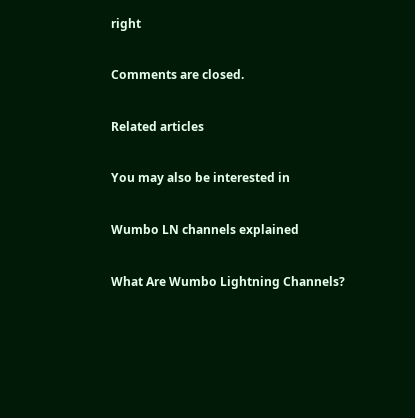right

Comments are closed.

Related articles

You may also be interested in

Wumbo LN channels explained

What Are Wumbo Lightning Channels?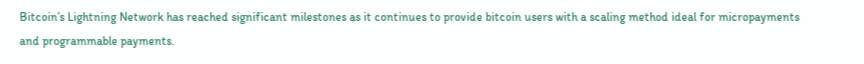Bitcoin’s Lightning Network has reached significant milestones as it continues to provide bitcoin users with a scaling method ideal for micropayments and programmable payments.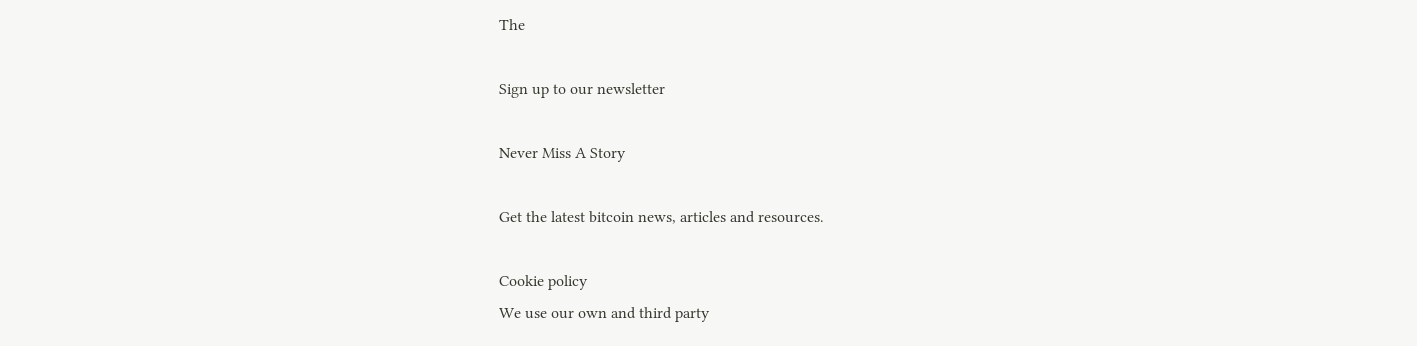The

Sign up to our newsletter

Never Miss A Story

Get the latest bitcoin news, articles and resources.

Cookie policy
We use our own and third party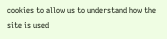cookies to allow us to understand how the site is used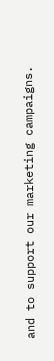and to support our marketing campaigns.